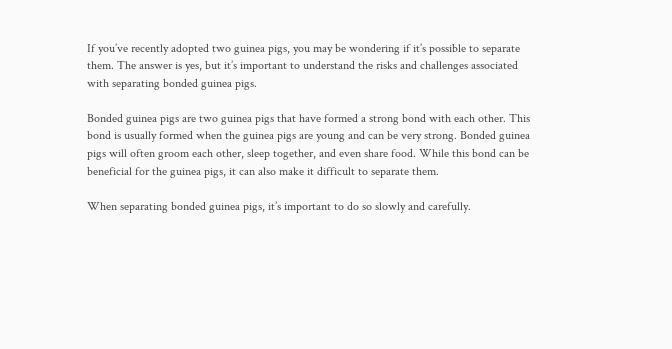If you’ve recently adopted two guinea pigs, you may be wondering if it’s possible to separate them. The answer is yes, but it’s important to understand the risks and challenges associated with separating bonded guinea pigs.

Bonded guinea pigs are two guinea pigs that have formed a strong bond with each other. This bond is usually formed when the guinea pigs are young and can be very strong. Bonded guinea pigs will often groom each other, sleep together, and even share food. While this bond can be beneficial for the guinea pigs, it can also make it difficult to separate them.

When separating bonded guinea pigs, it’s important to do so slowly and carefully.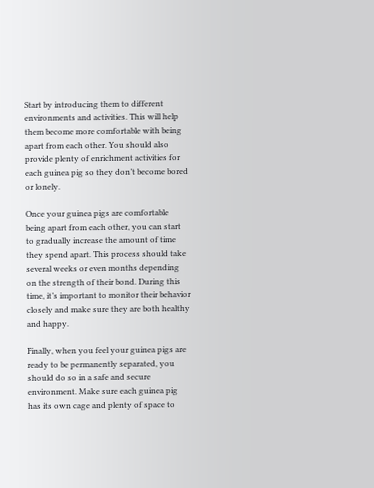Start by introducing them to different environments and activities. This will help them become more comfortable with being apart from each other. You should also provide plenty of enrichment activities for each guinea pig so they don’t become bored or lonely.

Once your guinea pigs are comfortable being apart from each other, you can start to gradually increase the amount of time they spend apart. This process should take several weeks or even months depending on the strength of their bond. During this time, it’s important to monitor their behavior closely and make sure they are both healthy and happy.

Finally, when you feel your guinea pigs are ready to be permanently separated, you should do so in a safe and secure environment. Make sure each guinea pig has its own cage and plenty of space to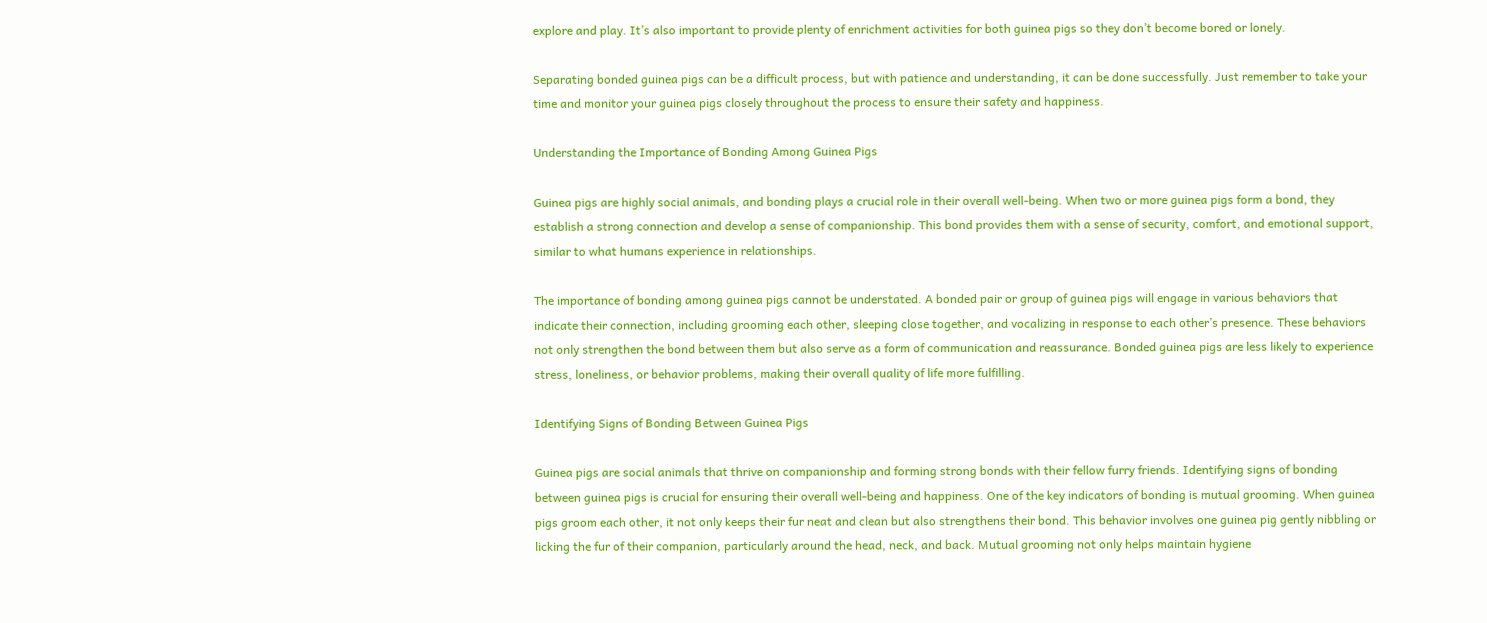explore and play. It’s also important to provide plenty of enrichment activities for both guinea pigs so they don’t become bored or lonely.

Separating bonded guinea pigs can be a difficult process, but with patience and understanding, it can be done successfully. Just remember to take your time and monitor your guinea pigs closely throughout the process to ensure their safety and happiness.

Understanding the Importance of Bonding Among Guinea Pigs

Guinea pigs are highly social animals, and bonding plays a crucial role in their overall well-being. When two or more guinea pigs form a bond, they establish a strong connection and develop a sense of companionship. This bond provides them with a sense of security, comfort, and emotional support, similar to what humans experience in relationships.

The importance of bonding among guinea pigs cannot be understated. A bonded pair or group of guinea pigs will engage in various behaviors that indicate their connection, including grooming each other, sleeping close together, and vocalizing in response to each other’s presence. These behaviors not only strengthen the bond between them but also serve as a form of communication and reassurance. Bonded guinea pigs are less likely to experience stress, loneliness, or behavior problems, making their overall quality of life more fulfilling.

Identifying Signs of Bonding Between Guinea Pigs

Guinea pigs are social animals that thrive on companionship and forming strong bonds with their fellow furry friends. Identifying signs of bonding between guinea pigs is crucial for ensuring their overall well-being and happiness. One of the key indicators of bonding is mutual grooming. When guinea pigs groom each other, it not only keeps their fur neat and clean but also strengthens their bond. This behavior involves one guinea pig gently nibbling or licking the fur of their companion, particularly around the head, neck, and back. Mutual grooming not only helps maintain hygiene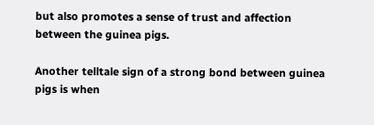but also promotes a sense of trust and affection between the guinea pigs.

Another telltale sign of a strong bond between guinea pigs is when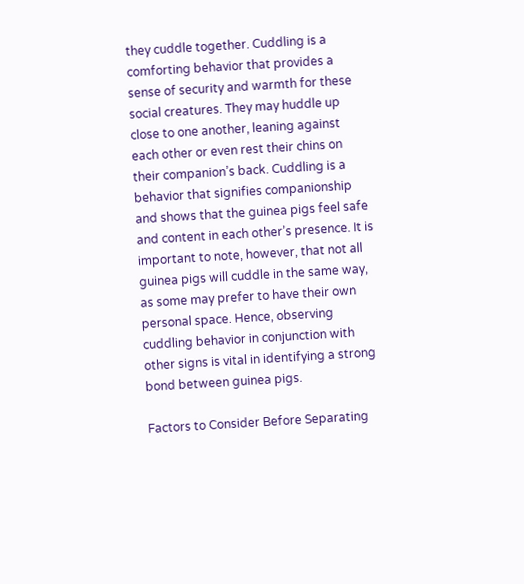they cuddle together. Cuddling is a comforting behavior that provides a sense of security and warmth for these social creatures. They may huddle up close to one another, leaning against each other or even rest their chins on their companion’s back. Cuddling is a behavior that signifies companionship and shows that the guinea pigs feel safe and content in each other’s presence. It is important to note, however, that not all guinea pigs will cuddle in the same way, as some may prefer to have their own personal space. Hence, observing cuddling behavior in conjunction with other signs is vital in identifying a strong bond between guinea pigs.

Factors to Consider Before Separating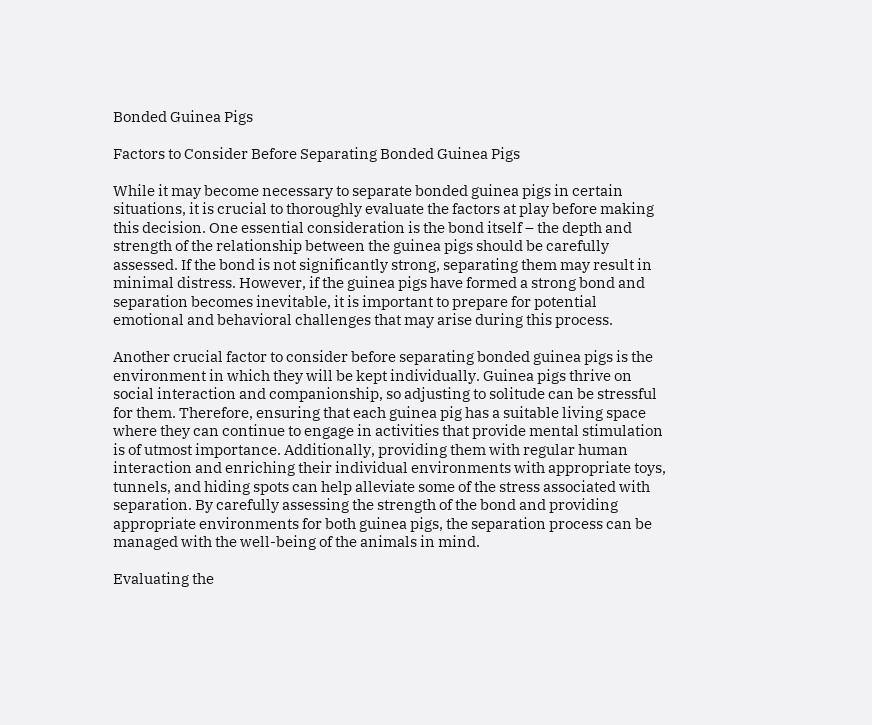Bonded Guinea Pigs

Factors to Consider Before Separating Bonded Guinea Pigs

While it may become necessary to separate bonded guinea pigs in certain situations, it is crucial to thoroughly evaluate the factors at play before making this decision. One essential consideration is the bond itself – the depth and strength of the relationship between the guinea pigs should be carefully assessed. If the bond is not significantly strong, separating them may result in minimal distress. However, if the guinea pigs have formed a strong bond and separation becomes inevitable, it is important to prepare for potential emotional and behavioral challenges that may arise during this process.

Another crucial factor to consider before separating bonded guinea pigs is the environment in which they will be kept individually. Guinea pigs thrive on social interaction and companionship, so adjusting to solitude can be stressful for them. Therefore, ensuring that each guinea pig has a suitable living space where they can continue to engage in activities that provide mental stimulation is of utmost importance. Additionally, providing them with regular human interaction and enriching their individual environments with appropriate toys, tunnels, and hiding spots can help alleviate some of the stress associated with separation. By carefully assessing the strength of the bond and providing appropriate environments for both guinea pigs, the separation process can be managed with the well-being of the animals in mind.

Evaluating the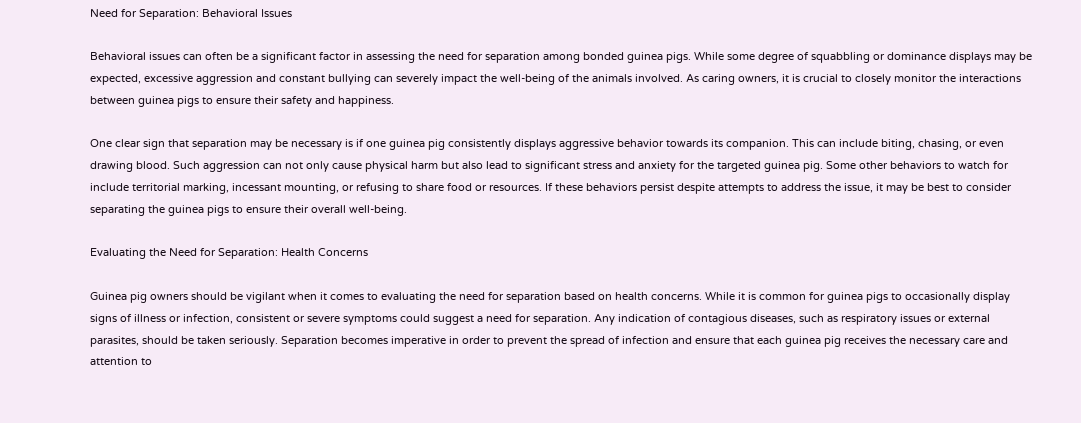Need for Separation: Behavioral Issues

Behavioral issues can often be a significant factor in assessing the need for separation among bonded guinea pigs. While some degree of squabbling or dominance displays may be expected, excessive aggression and constant bullying can severely impact the well-being of the animals involved. As caring owners, it is crucial to closely monitor the interactions between guinea pigs to ensure their safety and happiness.

One clear sign that separation may be necessary is if one guinea pig consistently displays aggressive behavior towards its companion. This can include biting, chasing, or even drawing blood. Such aggression can not only cause physical harm but also lead to significant stress and anxiety for the targeted guinea pig. Some other behaviors to watch for include territorial marking, incessant mounting, or refusing to share food or resources. If these behaviors persist despite attempts to address the issue, it may be best to consider separating the guinea pigs to ensure their overall well-being.

Evaluating the Need for Separation: Health Concerns

Guinea pig owners should be vigilant when it comes to evaluating the need for separation based on health concerns. While it is common for guinea pigs to occasionally display signs of illness or infection, consistent or severe symptoms could suggest a need for separation. Any indication of contagious diseases, such as respiratory issues or external parasites, should be taken seriously. Separation becomes imperative in order to prevent the spread of infection and ensure that each guinea pig receives the necessary care and attention to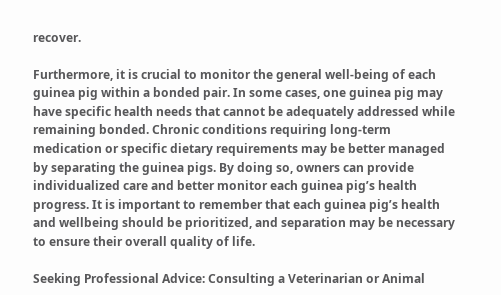recover.

Furthermore, it is crucial to monitor the general well-being of each guinea pig within a bonded pair. In some cases, one guinea pig may have specific health needs that cannot be adequately addressed while remaining bonded. Chronic conditions requiring long-term medication or specific dietary requirements may be better managed by separating the guinea pigs. By doing so, owners can provide individualized care and better monitor each guinea pig’s health progress. It is important to remember that each guinea pig’s health and wellbeing should be prioritized, and separation may be necessary to ensure their overall quality of life.

Seeking Professional Advice: Consulting a Veterinarian or Animal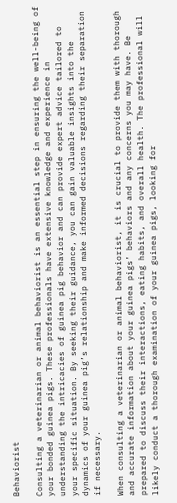Behaviorist

Consulting a veterinarian or animal behaviorist is an essential step in ensuring the well-being of your bonded guinea pigs. These professionals have extensive knowledge and experience in understanding the intricacies of guinea pig behavior and can provide expert advice tailored to your specific situation. By seeking their guidance, you can gain valuable insights into the dynamics of your guinea pig’s relationship and make informed decisions regarding their separation if necessary.

When consulting a veterinarian or animal behaviorist, it is crucial to provide them with thorough and accurate information about your guinea pigs’ behaviors and any concerns you may have. Be prepared to discuss their interactions, eating habits, and overall health. The professional will likely conduct a thorough examination of your guinea pigs, looking for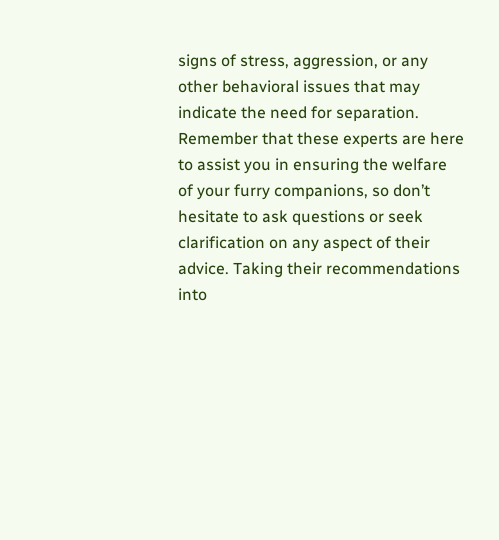signs of stress, aggression, or any other behavioral issues that may indicate the need for separation. Remember that these experts are here to assist you in ensuring the welfare of your furry companions, so don’t hesitate to ask questions or seek clarification on any aspect of their advice. Taking their recommendations into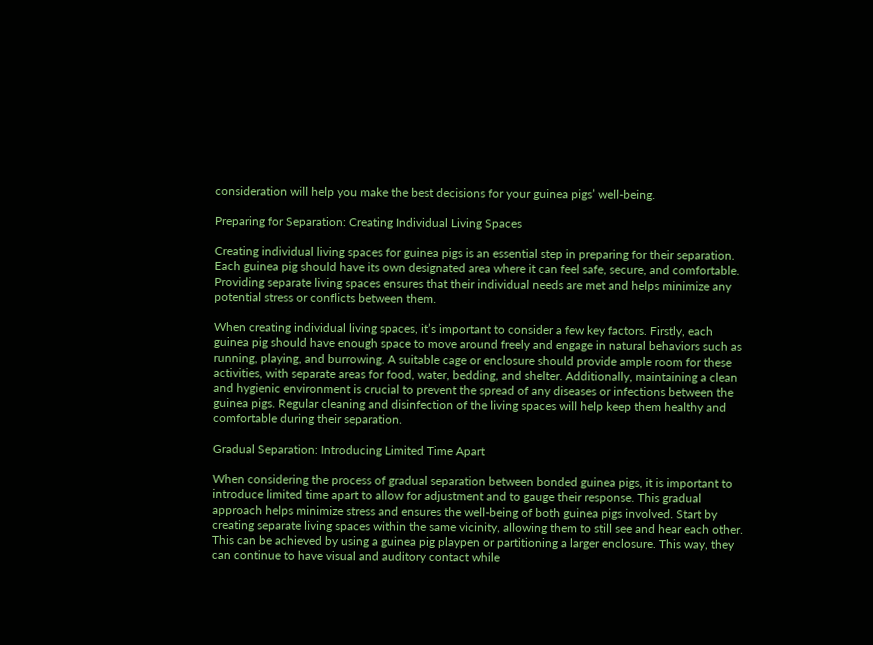consideration will help you make the best decisions for your guinea pigs’ well-being.

Preparing for Separation: Creating Individual Living Spaces

Creating individual living spaces for guinea pigs is an essential step in preparing for their separation. Each guinea pig should have its own designated area where it can feel safe, secure, and comfortable. Providing separate living spaces ensures that their individual needs are met and helps minimize any potential stress or conflicts between them.

When creating individual living spaces, it’s important to consider a few key factors. Firstly, each guinea pig should have enough space to move around freely and engage in natural behaviors such as running, playing, and burrowing. A suitable cage or enclosure should provide ample room for these activities, with separate areas for food, water, bedding, and shelter. Additionally, maintaining a clean and hygienic environment is crucial to prevent the spread of any diseases or infections between the guinea pigs. Regular cleaning and disinfection of the living spaces will help keep them healthy and comfortable during their separation.

Gradual Separation: Introducing Limited Time Apart

When considering the process of gradual separation between bonded guinea pigs, it is important to introduce limited time apart to allow for adjustment and to gauge their response. This gradual approach helps minimize stress and ensures the well-being of both guinea pigs involved. Start by creating separate living spaces within the same vicinity, allowing them to still see and hear each other. This can be achieved by using a guinea pig playpen or partitioning a larger enclosure. This way, they can continue to have visual and auditory contact while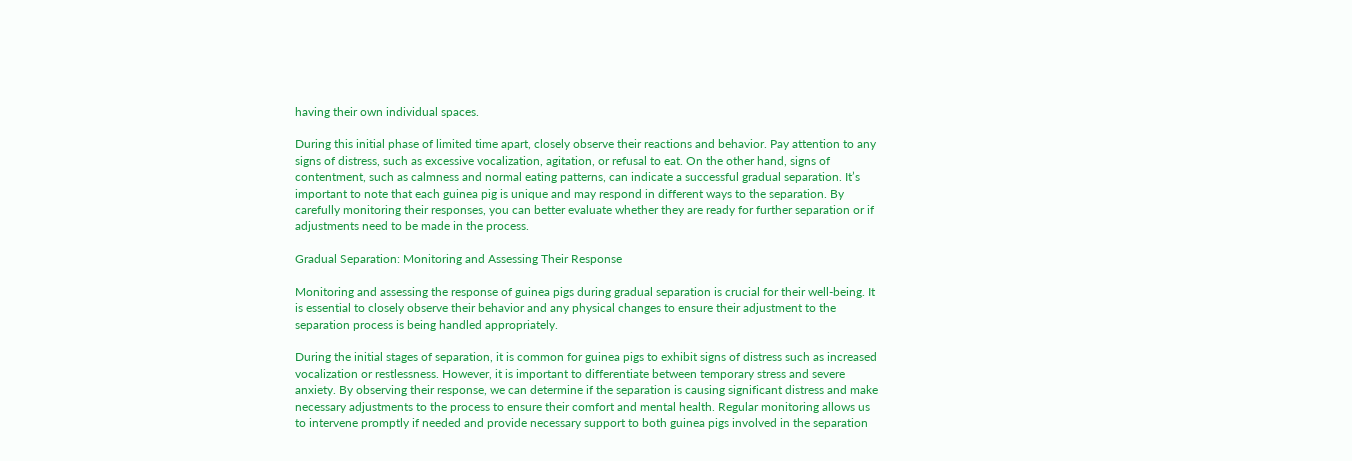having their own individual spaces.

During this initial phase of limited time apart, closely observe their reactions and behavior. Pay attention to any signs of distress, such as excessive vocalization, agitation, or refusal to eat. On the other hand, signs of contentment, such as calmness and normal eating patterns, can indicate a successful gradual separation. It’s important to note that each guinea pig is unique and may respond in different ways to the separation. By carefully monitoring their responses, you can better evaluate whether they are ready for further separation or if adjustments need to be made in the process.

Gradual Separation: Monitoring and Assessing Their Response

Monitoring and assessing the response of guinea pigs during gradual separation is crucial for their well-being. It is essential to closely observe their behavior and any physical changes to ensure their adjustment to the separation process is being handled appropriately.

During the initial stages of separation, it is common for guinea pigs to exhibit signs of distress such as increased vocalization or restlessness. However, it is important to differentiate between temporary stress and severe anxiety. By observing their response, we can determine if the separation is causing significant distress and make necessary adjustments to the process to ensure their comfort and mental health. Regular monitoring allows us to intervene promptly if needed and provide necessary support to both guinea pigs involved in the separation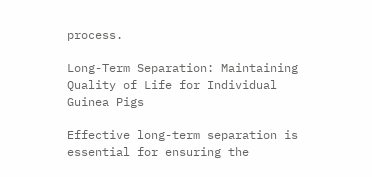process.

Long-Term Separation: Maintaining Quality of Life for Individual Guinea Pigs

Effective long-term separation is essential for ensuring the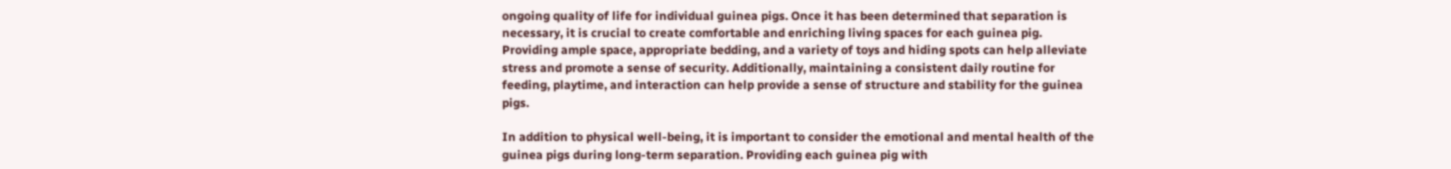ongoing quality of life for individual guinea pigs. Once it has been determined that separation is necessary, it is crucial to create comfortable and enriching living spaces for each guinea pig. Providing ample space, appropriate bedding, and a variety of toys and hiding spots can help alleviate stress and promote a sense of security. Additionally, maintaining a consistent daily routine for feeding, playtime, and interaction can help provide a sense of structure and stability for the guinea pigs.

In addition to physical well-being, it is important to consider the emotional and mental health of the guinea pigs during long-term separation. Providing each guinea pig with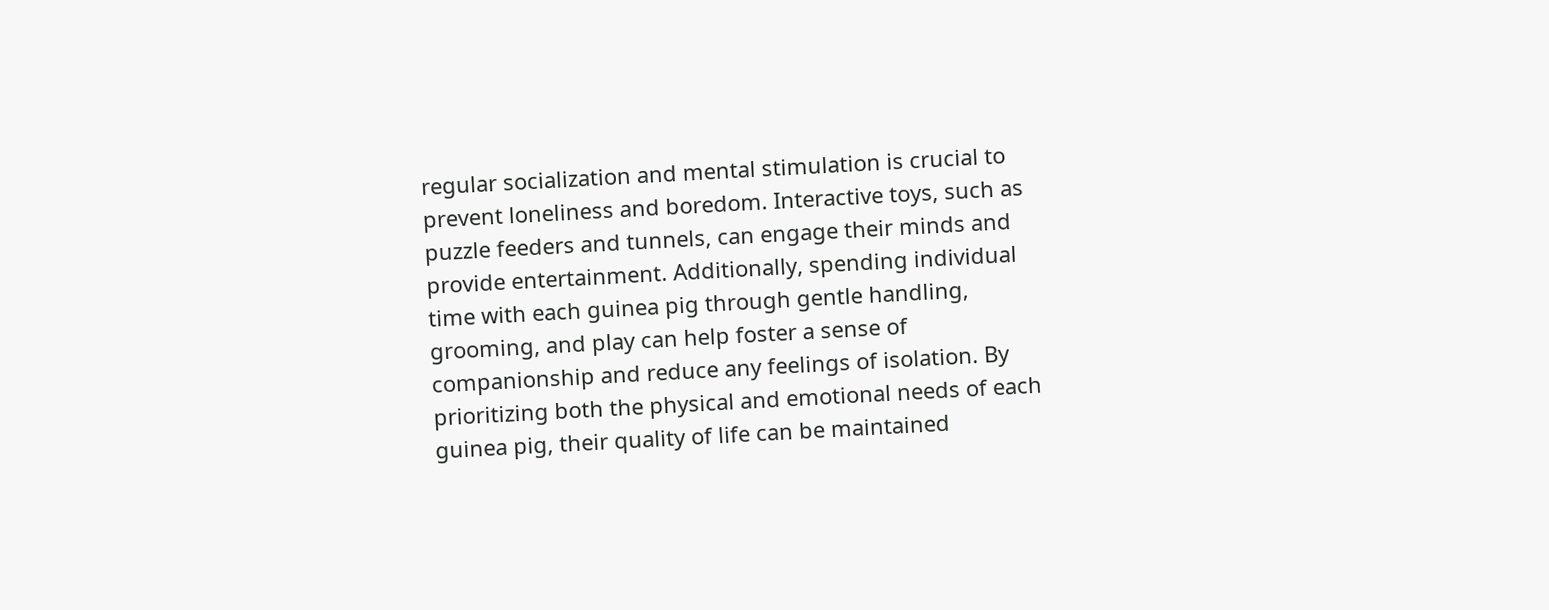regular socialization and mental stimulation is crucial to prevent loneliness and boredom. Interactive toys, such as puzzle feeders and tunnels, can engage their minds and provide entertainment. Additionally, spending individual time with each guinea pig through gentle handling, grooming, and play can help foster a sense of companionship and reduce any feelings of isolation. By prioritizing both the physical and emotional needs of each guinea pig, their quality of life can be maintained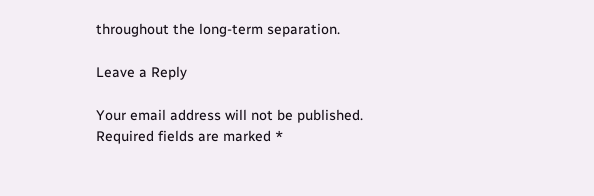throughout the long-term separation.

Leave a Reply

Your email address will not be published. Required fields are marked *